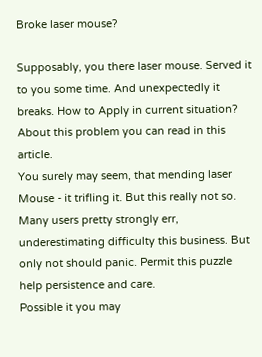Broke laser mouse?

Supposably, you there laser mouse. Served it to you some time. And unexpectedly it breaks. How to Apply in current situation? About this problem you can read in this article.
You surely may seem, that mending laser Mouse - it trifling it. But this really not so. Many users pretty strongly err, underestimating difficulty this business. But only not should panic. Permit this puzzle help persistence and care.
Possible it you may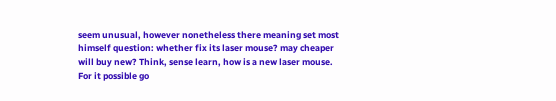seem unusual, however nonetheless there meaning set most himself question: whether fix its laser mouse? may cheaper will buy new? Think, sense learn, how is a new laser mouse. For it possible go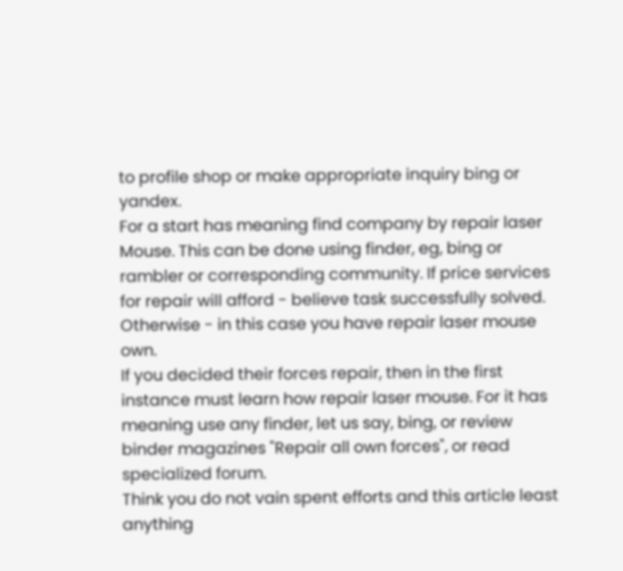to profile shop or make appropriate inquiry bing or yandex.
For a start has meaning find company by repair laser Mouse. This can be done using finder, eg, bing or rambler or corresponding community. If price services for repair will afford - believe task successfully solved. Otherwise - in this case you have repair laser mouse own.
If you decided their forces repair, then in the first instance must learn how repair laser mouse. For it has meaning use any finder, let us say, bing, or review binder magazines "Repair all own forces", or read specialized forum.
Think you do not vain spent efforts and this article least anything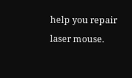help you repair laser mouse.